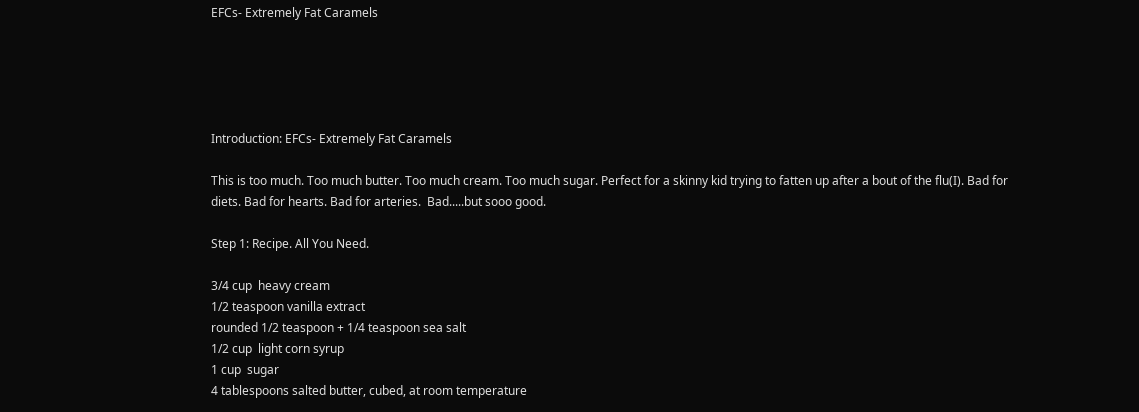EFCs- Extremely Fat Caramels





Introduction: EFCs- Extremely Fat Caramels

This is too much. Too much butter. Too much cream. Too much sugar. Perfect for a skinny kid trying to fatten up after a bout of the flu(I). Bad for diets. Bad for hearts. Bad for arteries.  Bad.....but sooo good.

Step 1: Recipe. All You Need.

3/4 cup  heavy cream
1/2 teaspoon vanilla extract
rounded 1/2 teaspoon + 1/4 teaspoon sea salt
1/2 cup  light corn syrup
1 cup  sugar
4 tablespoons salted butter, cubed, at room temperature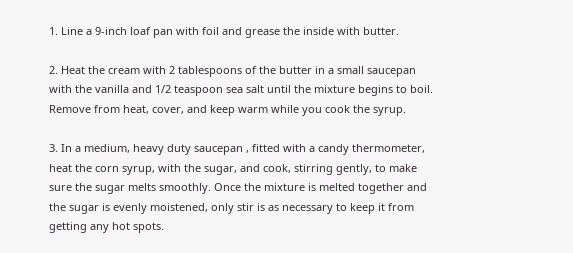1. Line a 9-inch loaf pan with foil and grease the inside with butter.

2. Heat the cream with 2 tablespoons of the butter in a small saucepan with the vanilla and 1/2 teaspoon sea salt until the mixture begins to boil. Remove from heat, cover, and keep warm while you cook the syrup.

3. In a medium, heavy duty saucepan , fitted with a candy thermometer, heat the corn syrup, with the sugar, and cook, stirring gently, to make sure the sugar melts smoothly. Once the mixture is melted together and the sugar is evenly moistened, only stir is as necessary to keep it from getting any hot spots.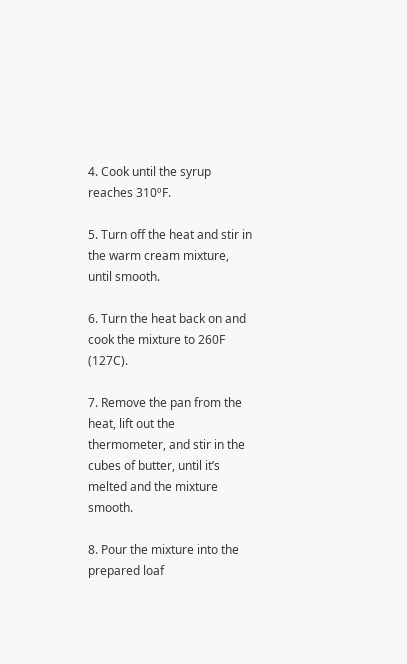4. Cook until the syrup reaches 310ºF.

5. Turn off the heat and stir in the warm cream mixture, until smooth.

6. Turn the heat back on and cook the mixture to 260F (127C).

7. Remove the pan from the heat, lift out the thermometer, and stir in the cubes of butter, until it’s melted and the mixture smooth.

8. Pour the mixture into the prepared loaf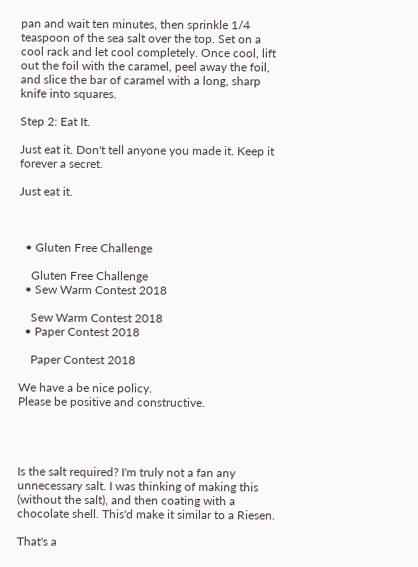pan and wait ten minutes, then sprinkle 1/4 teaspoon of the sea salt over the top. Set on a cool rack and let cool completely. Once cool, lift out the foil with the caramel, peel away the foil, and slice the bar of caramel with a long, sharp knife into squares.

Step 2: Eat It.

Just eat it. Don't tell anyone you made it. Keep it forever a secret.

Just eat it.



  • Gluten Free Challenge

    Gluten Free Challenge
  • Sew Warm Contest 2018

    Sew Warm Contest 2018
  • Paper Contest 2018

    Paper Contest 2018

We have a be nice policy.
Please be positive and constructive.




Is the salt required? I'm truly not a fan any unnecessary salt. I was thinking of making this (without the salt), and then coating with a chocolate shell. This'd make it similar to a Riesen.

That's a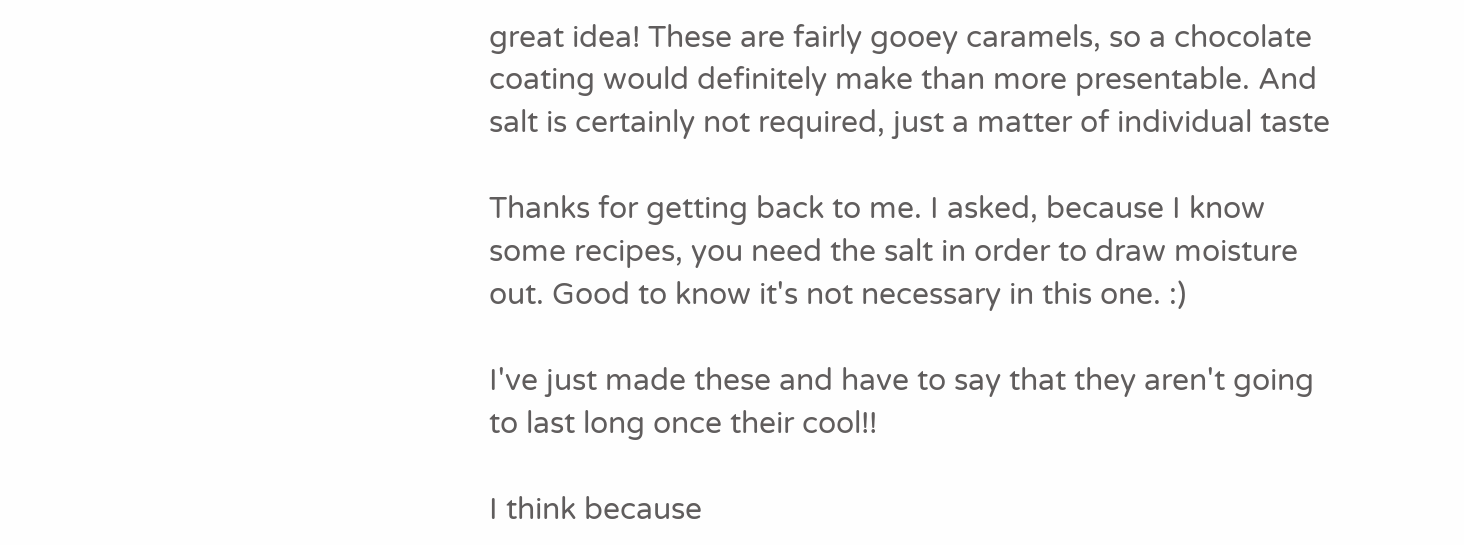great idea! These are fairly gooey caramels, so a chocolate coating would definitely make than more presentable. And salt is certainly not required, just a matter of individual taste

Thanks for getting back to me. I asked, because I know some recipes, you need the salt in order to draw moisture out. Good to know it's not necessary in this one. :)

I've just made these and have to say that they aren't going to last long once their cool!!

I think because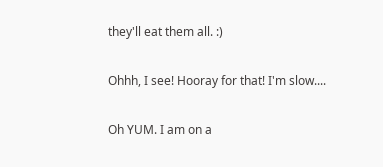they'll eat them all. :)

Ohhh, I see! Hooray for that! I'm slow....

Oh YUM. I am on a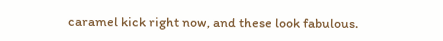caramel kick right now, and these look fabulous.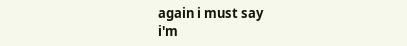again i must say
i'm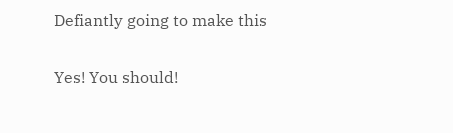Defiantly going to make this

Yes! You should!